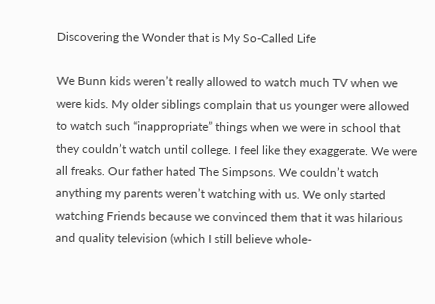Discovering the Wonder that is My So-Called Life

We Bunn kids weren’t really allowed to watch much TV when we were kids. My older siblings complain that us younger were allowed to watch such “inappropriate” things when we were in school that they couldn’t watch until college. I feel like they exaggerate. We were all freaks. Our father hated The Simpsons. We couldn’t watch anything my parents weren’t watching with us. We only started watching Friends because we convinced them that it was hilarious and quality television (which I still believe whole-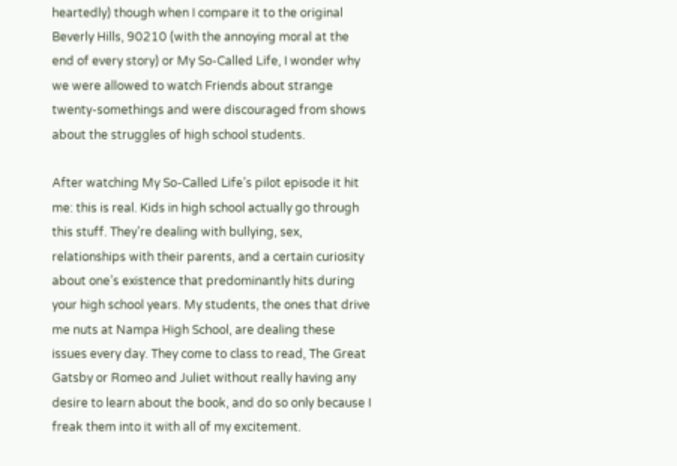heartedly) though when I compare it to the original Beverly Hills, 90210 (with the annoying moral at the end of every story) or My So-Called Life, I wonder why we were allowed to watch Friends about strange twenty-somethings and were discouraged from shows about the struggles of high school students.

After watching My So-Called Life’s pilot episode it hit me: this is real. Kids in high school actually go through this stuff. They’re dealing with bullying, sex, relationships with their parents, and a certain curiosity about one’s existence that predominantly hits during your high school years. My students, the ones that drive me nuts at Nampa High School, are dealing these issues every day. They come to class to read, The Great Gatsby or Romeo and Juliet without really having any desire to learn about the book, and do so only because I freak them into it with all of my excitement.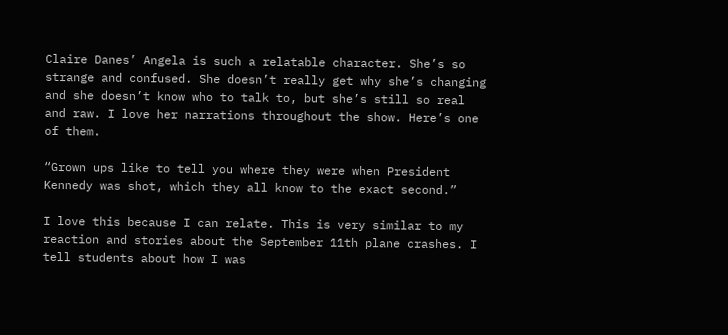Claire Danes’ Angela is such a relatable character. She’s so strange and confused. She doesn’t really get why she’s changing and she doesn’t know who to talk to, but she’s still so real and raw. I love her narrations throughout the show. Here’s one of them.

“Grown ups like to tell you where they were when President Kennedy was shot, which they all know to the exact second.”

I love this because I can relate. This is very similar to my reaction and stories about the September 11th plane crashes. I tell students about how I was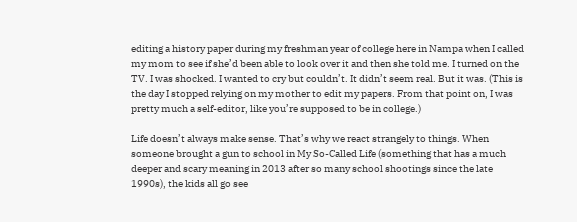editing a history paper during my freshman year of college here in Nampa when I called my mom to see if she’d been able to look over it and then she told me. I turned on the TV. I was shocked. I wanted to cry but couldn’t. It didn’t seem real. But it was. (This is the day I stopped relying on my mother to edit my papers. From that point on, I was pretty much a self-editor, like you’re supposed to be in college.)

Life doesn’t always make sense. That’s why we react strangely to things. When someone brought a gun to school in My So-Called Life (something that has a much deeper and scary meaning in 2013 after so many school shootings since the late 1990s), the kids all go see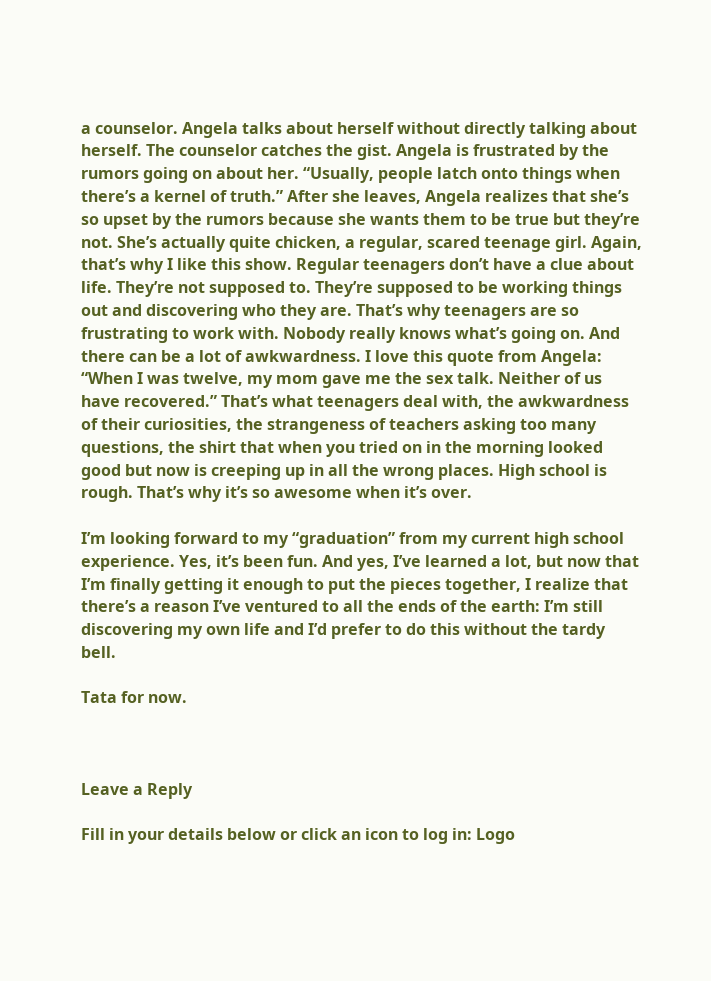a counselor. Angela talks about herself without directly talking about herself. The counselor catches the gist. Angela is frustrated by the rumors going on about her. “Usually, people latch onto things when there’s a kernel of truth.” After she leaves, Angela realizes that she’s so upset by the rumors because she wants them to be true but they’re not. She’s actually quite chicken, a regular, scared teenage girl. Again, that’s why I like this show. Regular teenagers don’t have a clue about life. They’re not supposed to. They’re supposed to be working things out and discovering who they are. That’s why teenagers are so frustrating to work with. Nobody really knows what’s going on. And there can be a lot of awkwardness. I love this quote from Angela: “When I was twelve, my mom gave me the sex talk. Neither of us have recovered.” That’s what teenagers deal with, the awkwardness of their curiosities, the strangeness of teachers asking too many questions, the shirt that when you tried on in the morning looked good but now is creeping up in all the wrong places. High school is rough. That’s why it’s so awesome when it’s over.

I’m looking forward to my “graduation” from my current high school experience. Yes, it’s been fun. And yes, I’ve learned a lot, but now that I’m finally getting it enough to put the pieces together, I realize that there’s a reason I’ve ventured to all the ends of the earth: I’m still discovering my own life and I’d prefer to do this without the tardy bell.

Tata for now.



Leave a Reply

Fill in your details below or click an icon to log in: Logo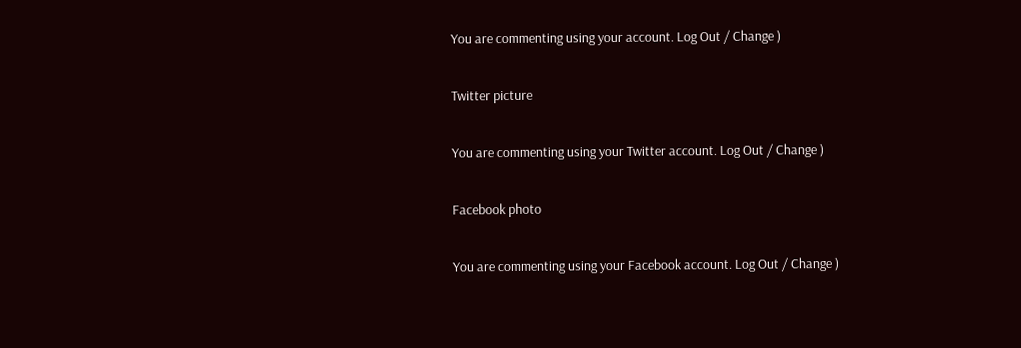You are commenting using your account. Log Out / Change )

Twitter picture

You are commenting using your Twitter account. Log Out / Change )

Facebook photo

You are commenting using your Facebook account. Log Out / Change )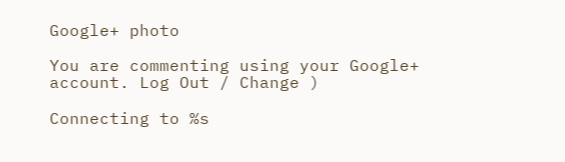Google+ photo

You are commenting using your Google+ account. Log Out / Change )

Connecting to %s